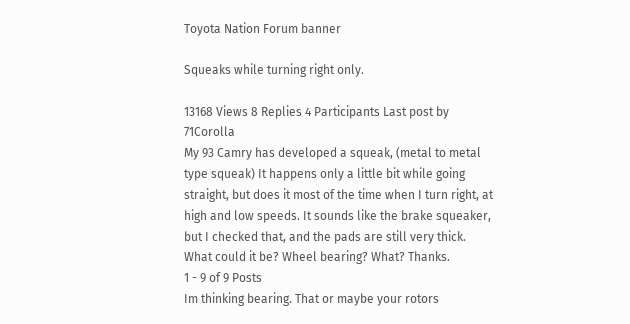Toyota Nation Forum banner

Squeaks while turning right only.

13168 Views 8 Replies 4 Participants Last post by  71Corolla
My 93 Camry has developed a squeak, (metal to metal type squeak) It happens only a little bit while going straight, but does it most of the time when I turn right, at high and low speeds. It sounds like the brake squeaker, but I checked that, and the pads are still very thick. What could it be? Wheel bearing? What? Thanks.
1 - 9 of 9 Posts
Im thinking bearing. That or maybe your rotors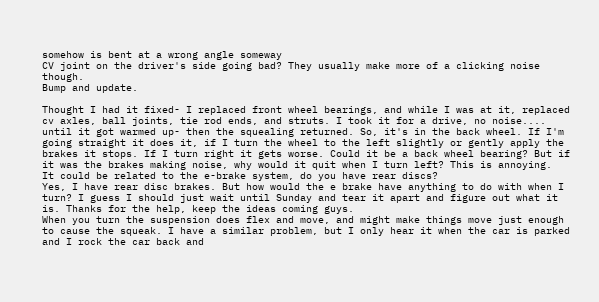somehow is bent at a wrong angle someway
CV joint on the driver's side going bad? They usually make more of a clicking noise though.
Bump and update.

Thought I had it fixed- I replaced front wheel bearings, and while I was at it, replaced cv axles, ball joints, tie rod ends, and struts. I took it for a drive, no noise.... until it got warmed up- then the squealing returned. So, it's in the back wheel. If I'm going straight it does it, if I turn the wheel to the left slightly or gently apply the brakes it stops. If I turn right it gets worse. Could it be a back wheel bearing? But if it was the brakes making noise, why would it quit when I turn left? This is annoying.
It could be related to the e-brake system, do you have rear discs?
Yes, I have rear disc brakes. But how would the e brake have anything to do with when I turn? I guess I should just wait until Sunday and tear it apart and figure out what it is. Thanks for the help, keep the ideas coming guys.
When you turn the suspension does flex and move, and might make things move just enough to cause the squeak. I have a similar problem, but I only hear it when the car is parked and I rock the car back and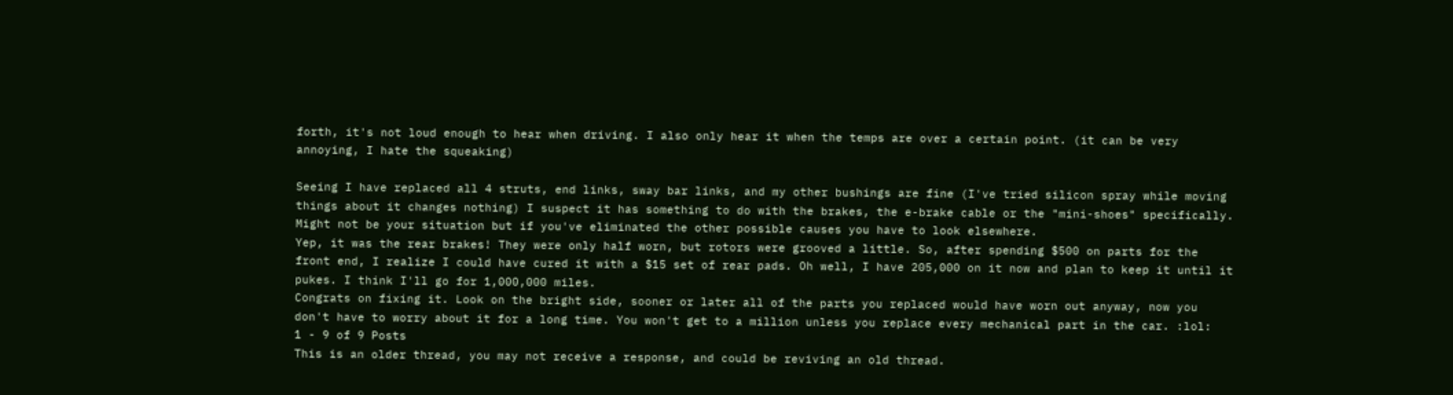forth, it's not loud enough to hear when driving. I also only hear it when the temps are over a certain point. (it can be very annoying, I hate the squeaking)

Seeing I have replaced all 4 struts, end links, sway bar links, and my other bushings are fine (I've tried silicon spray while moving things about it changes nothing) I suspect it has something to do with the brakes, the e-brake cable or the "mini-shoes" specifically. Might not be your situation but if you've eliminated the other possible causes you have to look elsewhere.
Yep, it was the rear brakes! They were only half worn, but rotors were grooved a little. So, after spending $500 on parts for the front end, I realize I could have cured it with a $15 set of rear pads. Oh well, I have 205,000 on it now and plan to keep it until it pukes. I think I'll go for 1,000,000 miles.
Congrats on fixing it. Look on the bright side, sooner or later all of the parts you replaced would have worn out anyway, now you don't have to worry about it for a long time. You won't get to a million unless you replace every mechanical part in the car. :lol:
1 - 9 of 9 Posts
This is an older thread, you may not receive a response, and could be reviving an old thread.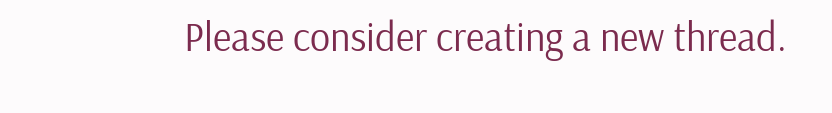Please consider creating a new thread.